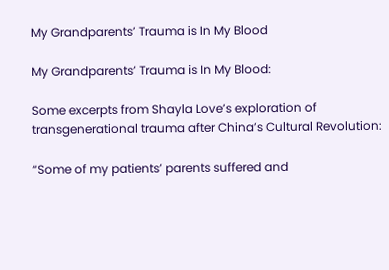My Grandparents’ Trauma is In My Blood

My Grandparents’ Trauma is In My Blood:

Some excerpts from Shayla Love’s exploration of transgenerational trauma after China’s Cultural Revolution:

“Some of my patients’ parents suffered and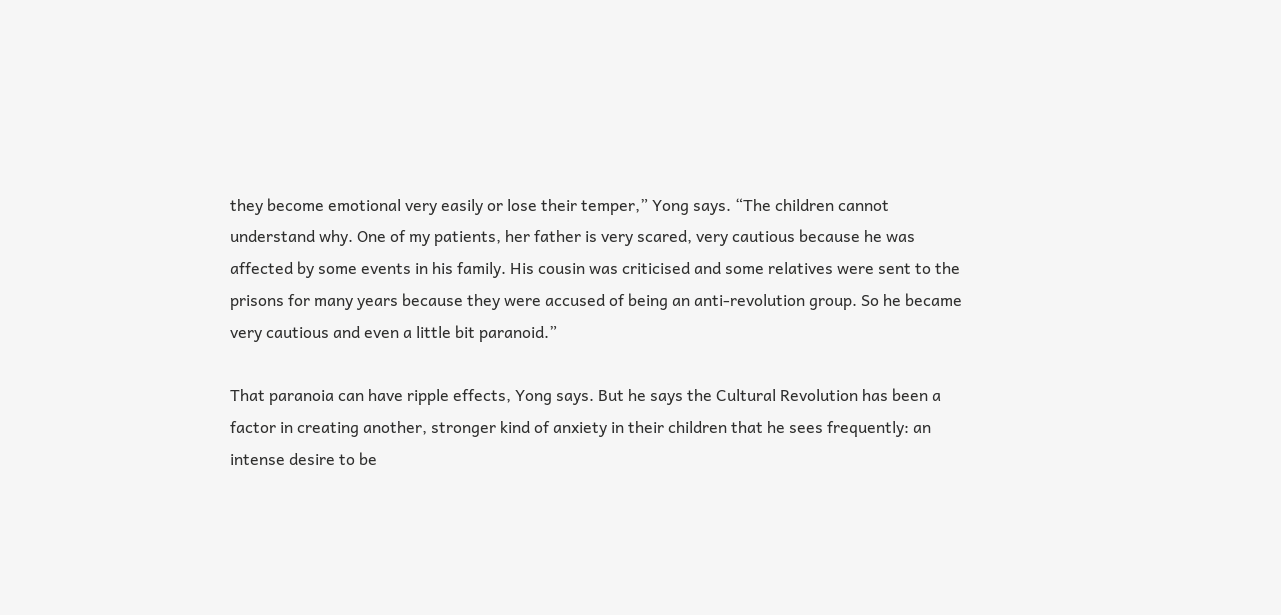they become emotional very easily or lose their temper,” Yong says. “The children cannot understand why. One of my patients, her father is very scared, very cautious because he was affected by some events in his family. His cousin was criticised and some relatives were sent to the prisons for many years because they were accused of being an anti-revolution group. So he became very cautious and even a little bit paranoid.”

That paranoia can have ripple effects, Yong says. But he says the Cultural Revolution has been a factor in creating another, stronger kind of anxiety in their children that he sees frequently: an intense desire to be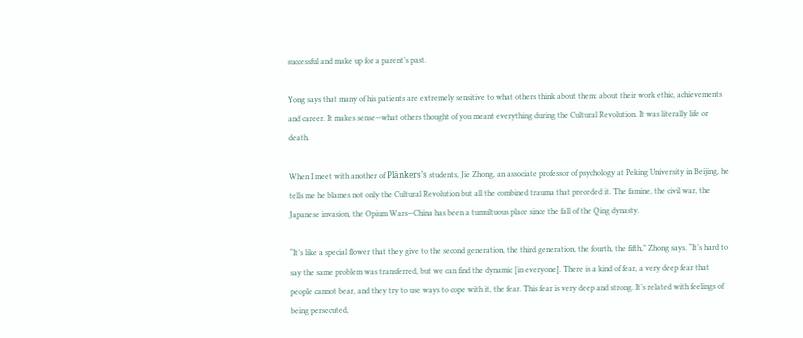successful and make up for a parent’s past.

Yong says that many of his patients are extremely sensitive to what others think about them: about their work ethic, achievements and career. It makes sense—what others thought of you meant everything during the Cultural Revolution. It was literally life or death.

When I meet with another of Plänkers’s students, Jie Zhong, an associate professor of psychology at Peking University in Beijing, he tells me he blames not only the Cultural Revolution but all the combined trauma that preceded it. The famine, the civil war, the Japanese invasion, the Opium Wars—China has been a tumultuous place since the fall of the Qing dynasty.

“It’s like a special flower that they give to the second generation, the third generation, the fourth, the fifth,” Zhong says. “It’s hard to say the same problem was transferred, but we can find the dynamic [in everyone]. There is a kind of fear, a very deep fear that people cannot bear, and they try to use ways to cope with it, the fear. This fear is very deep and strong. It’s related with feelings of being persecuted,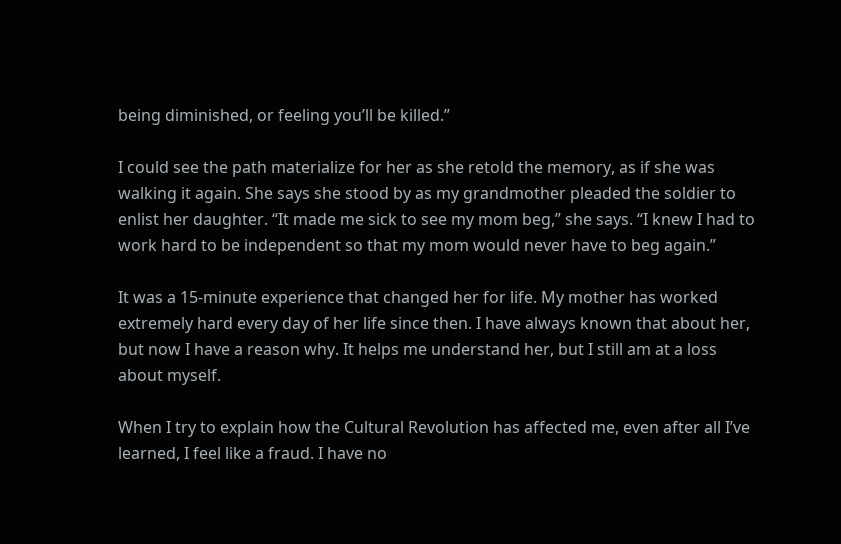being diminished, or feeling you’ll be killed.”

I could see the path materialize for her as she retold the memory, as if she was walking it again. She says she stood by as my grandmother pleaded the soldier to enlist her daughter. “It made me sick to see my mom beg,” she says. “I knew I had to work hard to be independent so that my mom would never have to beg again.”

It was a 15-minute experience that changed her for life. My mother has worked extremely hard every day of her life since then. I have always known that about her, but now I have a reason why. It helps me understand her, but I still am at a loss about myself.

When I try to explain how the Cultural Revolution has affected me, even after all I’ve learned, I feel like a fraud. I have no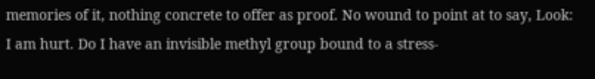memories of it, nothing concrete to offer as proof. No wound to point at to say, Look: I am hurt. Do I have an invisible methyl group bound to a stress-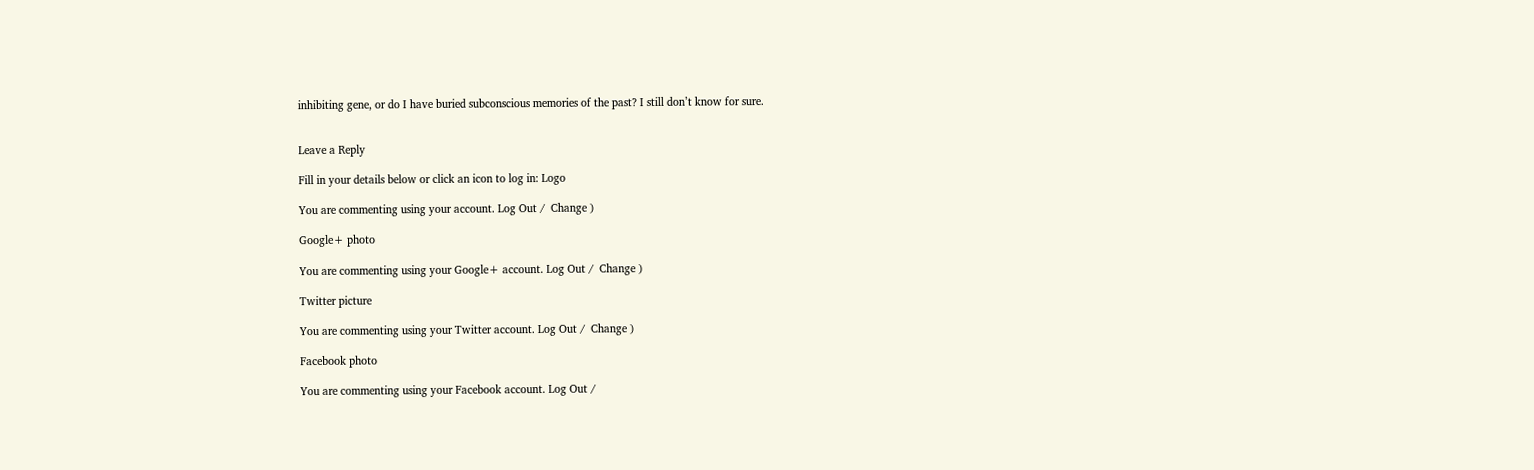inhibiting gene, or do I have buried subconscious memories of the past? I still don’t know for sure.


Leave a Reply

Fill in your details below or click an icon to log in: Logo

You are commenting using your account. Log Out /  Change )

Google+ photo

You are commenting using your Google+ account. Log Out /  Change )

Twitter picture

You are commenting using your Twitter account. Log Out /  Change )

Facebook photo

You are commenting using your Facebook account. Log Out /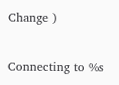Change )


Connecting to %s